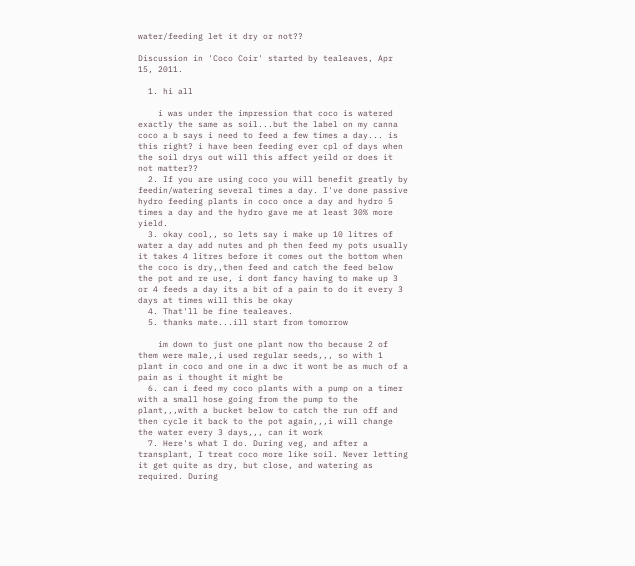water/feeding let it dry or not??

Discussion in 'Coco Coir' started by tealeaves, Apr 15, 2011.

  1. hi all

    i was under the impression that coco is watered exactly the same as soil...but the label on my canna coco a b says i need to feed a few times a day... is this right? i have been feeding ever cpl of days when the soil drys out will this affect yeild or does it not matter??
  2. If you are using coco you will benefit greatly by feedin/watering several times a day. I've done passive hydro feeding plants in coco once a day and hydro 5 times a day and the hydro gave me at least 30% more yield.
  3. okay cool,, so lets say i make up 10 litres of water a day add nutes and ph then feed my pots usually it takes 4 litres before it comes out the bottom when the coco is dry,,then feed and catch the feed below the pot and re use, i dont fancy having to make up 3 or 4 feeds a day its a bit of a pain to do it every 3 days at times will this be okay
  4. That'll be fine tealeaves.
  5. thanks mate...ill start from tomorrow

    im down to just one plant now tho because 2 of them were male,,i used regular seeds,,, so with 1 plant in coco and one in a dwc it wont be as much of a pain as i thought it might be
  6. can i feed my coco plants with a pump on a timer with a small hose going from the pump to the plant,,,with a bucket below to catch the run off and then cycle it back to the pot again,,,i will change the water every 3 days,,, can it work
  7. Here's what I do. During veg, and after a transplant, I treat coco more like soil. Never letting it get quite as dry, but close, and watering as required. During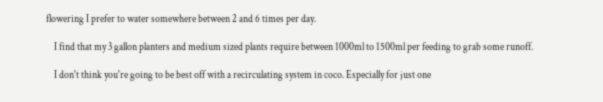flowering I prefer to water somewhere between 2 and 6 times per day.

    I find that my 3 gallon planters and medium sized plants require between 1000ml to 1500ml per feeding to grab some runoff.

    I don't think you're going to be best off with a recirculating system in coco. Especially for just one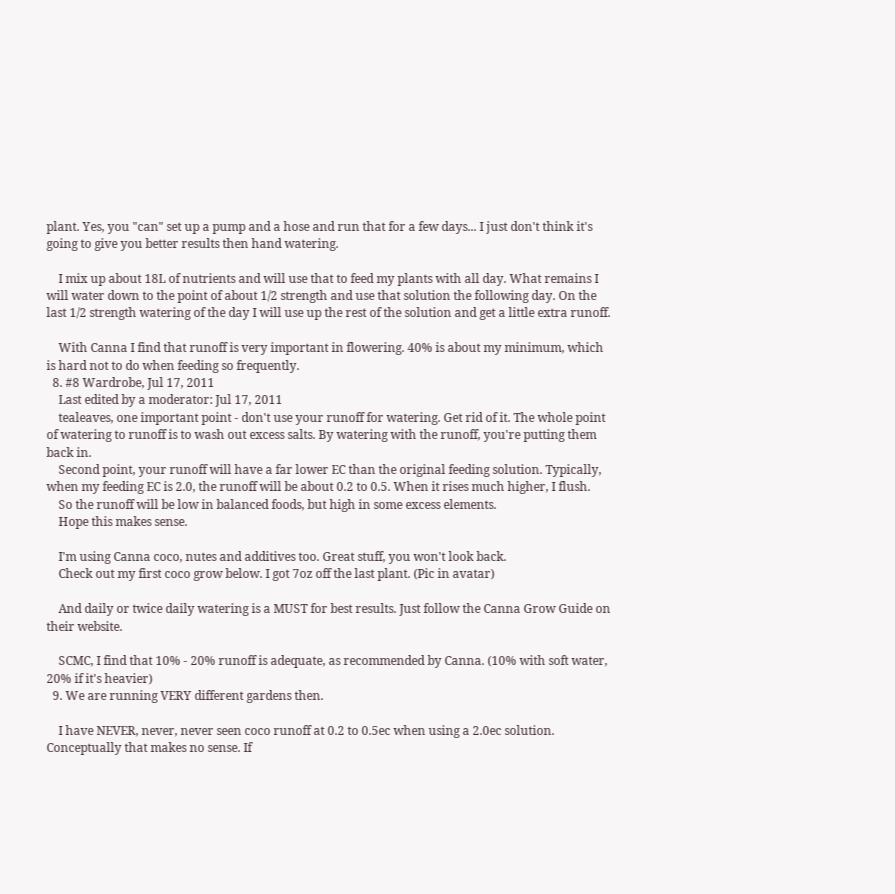plant. Yes, you "can" set up a pump and a hose and run that for a few days... I just don't think it's going to give you better results then hand watering.

    I mix up about 18L of nutrients and will use that to feed my plants with all day. What remains I will water down to the point of about 1/2 strength and use that solution the following day. On the last 1/2 strength watering of the day I will use up the rest of the solution and get a little extra runoff.

    With Canna I find that runoff is very important in flowering. 40% is about my minimum, which is hard not to do when feeding so frequently.
  8. #8 Wardrobe, Jul 17, 2011
    Last edited by a moderator: Jul 17, 2011
    tealeaves, one important point - don't use your runoff for watering. Get rid of it. The whole point of watering to runoff is to wash out excess salts. By watering with the runoff, you're putting them back in.
    Second point, your runoff will have a far lower EC than the original feeding solution. Typically, when my feeding EC is 2.0, the runoff will be about 0.2 to 0.5. When it rises much higher, I flush.
    So the runoff will be low in balanced foods, but high in some excess elements.
    Hope this makes sense.

    I'm using Canna coco, nutes and additives too. Great stuff, you won't look back.
    Check out my first coco grow below. I got 7oz off the last plant. (Pic in avatar)

    And daily or twice daily watering is a MUST for best results. Just follow the Canna Grow Guide on their website.

    SCMC, I find that 10% - 20% runoff is adequate, as recommended by Canna. (10% with soft water, 20% if it's heavier)
  9. We are running VERY different gardens then.

    I have NEVER, never, never seen coco runoff at 0.2 to 0.5ec when using a 2.0ec solution. Conceptually that makes no sense. If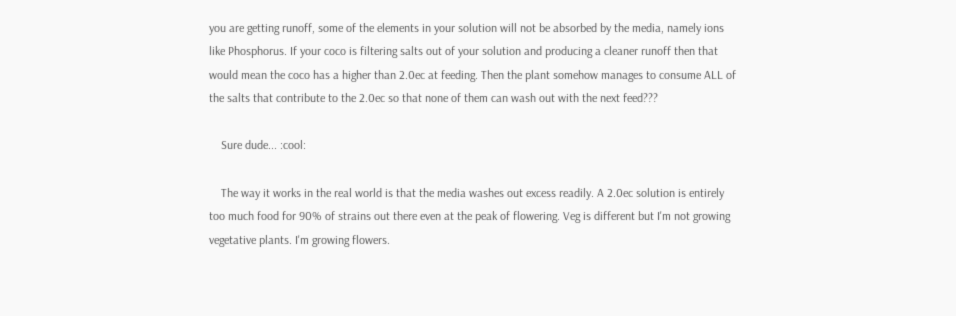you are getting runoff, some of the elements in your solution will not be absorbed by the media, namely ions like Phosphorus. If your coco is filtering salts out of your solution and producing a cleaner runoff then that would mean the coco has a higher than 2.0ec at feeding. Then the plant somehow manages to consume ALL of the salts that contribute to the 2.0ec so that none of them can wash out with the next feed???

    Sure dude... :cool:

    The way it works in the real world is that the media washes out excess readily. A 2.0ec solution is entirely too much food for 90% of strains out there even at the peak of flowering. Veg is different but I'm not growing vegetative plants. I'm growing flowers.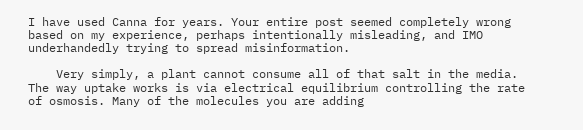I have used Canna for years. Your entire post seemed completely wrong based on my experience, perhaps intentionally misleading, and IMO underhandedly trying to spread misinformation.

    Very simply, a plant cannot consume all of that salt in the media. The way uptake works is via electrical equilibrium controlling the rate of osmosis. Many of the molecules you are adding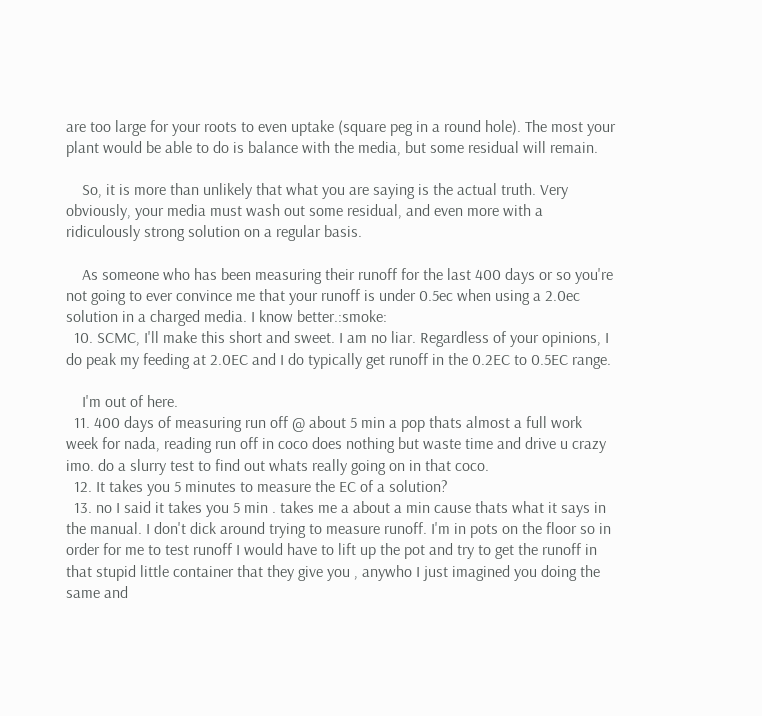are too large for your roots to even uptake (square peg in a round hole). The most your plant would be able to do is balance with the media, but some residual will remain.

    So, it is more than unlikely that what you are saying is the actual truth. Very obviously, your media must wash out some residual, and even more with a ridiculously strong solution on a regular basis.

    As someone who has been measuring their runoff for the last 400 days or so you're not going to ever convince me that your runoff is under 0.5ec when using a 2.0ec solution in a charged media. I know better.:smoke:
  10. SCMC, I'll make this short and sweet. I am no liar. Regardless of your opinions, I do peak my feeding at 2.0EC and I do typically get runoff in the 0.2EC to 0.5EC range.

    I'm out of here.
  11. 400 days of measuring run off @ about 5 min a pop thats almost a full work week for nada, reading run off in coco does nothing but waste time and drive u crazy imo. do a slurry test to find out whats really going on in that coco.
  12. It takes you 5 minutes to measure the EC of a solution?
  13. no I said it takes you 5 min . takes me a about a min cause thats what it says in the manual. I don't dick around trying to measure runoff. I'm in pots on the floor so in order for me to test runoff I would have to lift up the pot and try to get the runoff in that stupid little container that they give you , anywho I just imagined you doing the same and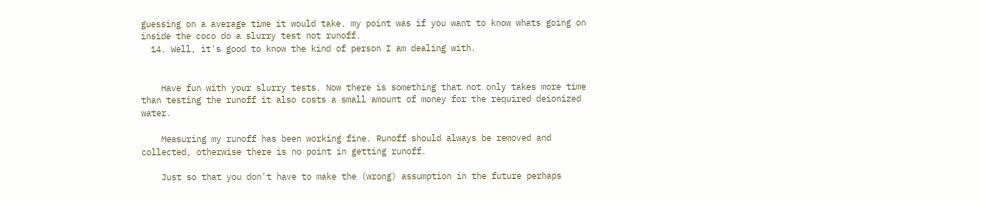guessing on a average time it would take. my point was if you want to know whats going on inside the coco do a slurry test not runoff.
  14. Well, it's good to know the kind of person I am dealing with.


    Have fun with your slurry tests. Now there is something that not only takes more time than testing the runoff it also costs a small amount of money for the required deionized water.

    Measuring my runoff has been working fine. Runoff should always be removed and collected, otherwise there is no point in getting runoff.

    Just so that you don't have to make the (wrong) assumption in the future perhaps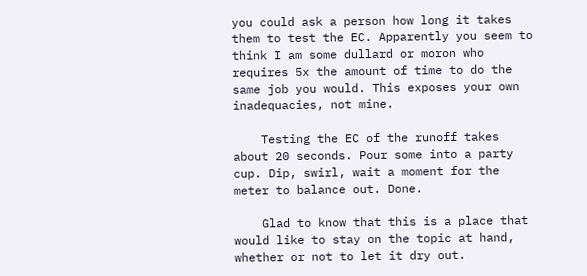you could ask a person how long it takes them to test the EC. Apparently you seem to think I am some dullard or moron who requires 5x the amount of time to do the same job you would. This exposes your own inadequacies, not mine.

    Testing the EC of the runoff takes about 20 seconds. Pour some into a party cup. Dip, swirl, wait a moment for the meter to balance out. Done.

    Glad to know that this is a place that would like to stay on the topic at hand, whether or not to let it dry out.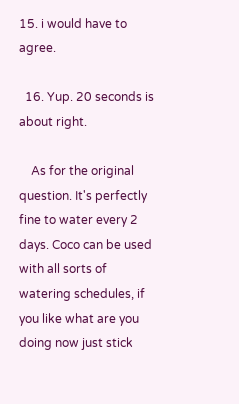15. i would have to agree.

  16. Yup. 20 seconds is about right.

    As for the original question. It's perfectly fine to water every 2 days. Coco can be used with all sorts of watering schedules, if you like what are you doing now just stick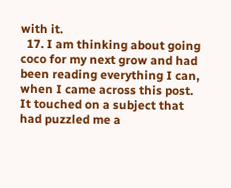with it.
  17. I am thinking about going coco for my next grow and had been reading everything I can, when I came across this post. It touched on a subject that had puzzled me a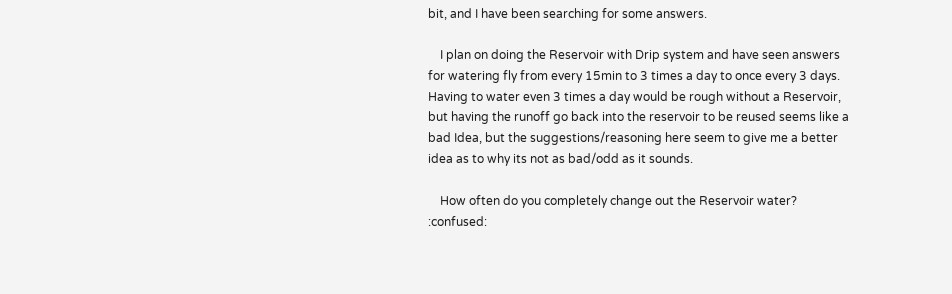bit, and I have been searching for some answers.

    I plan on doing the Reservoir with Drip system and have seen answers for watering fly from every 15min to 3 times a day to once every 3 days. Having to water even 3 times a day would be rough without a Reservoir, but having the runoff go back into the reservoir to be reused seems like a bad Idea, but the suggestions/reasoning here seem to give me a better idea as to why its not as bad/odd as it sounds.

    How often do you completely change out the Reservoir water? :confused: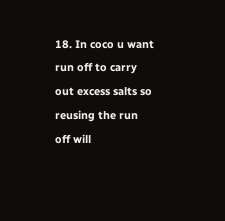18. In coco u want run off to carry out excess salts so reusing the run off will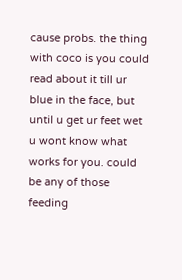cause probs. the thing with coco is you could read about it till ur blue in the face, but until u get ur feet wet u wont know what works for you. could be any of those feeding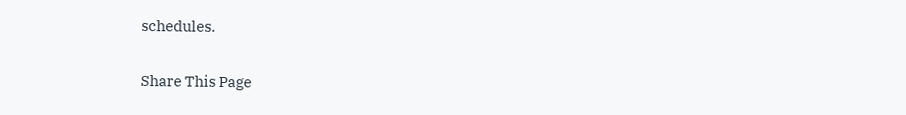schedules.

Share This Page